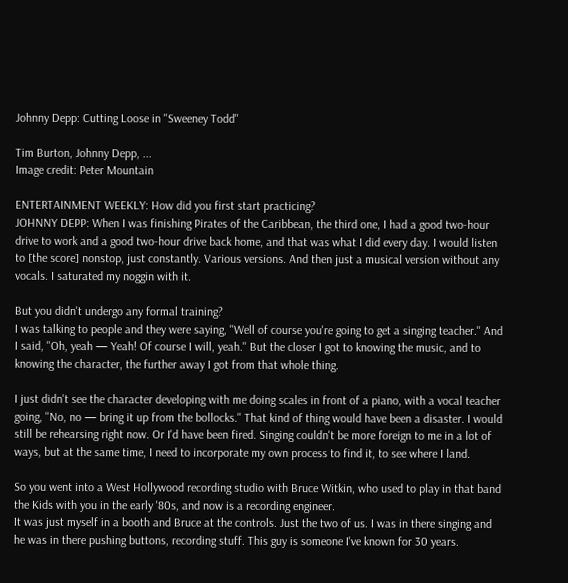Johnny Depp: Cutting Loose in ''Sweeney Todd''

Tim Burton, Johnny Depp, ...
Image credit: Peter Mountain

ENTERTAINMENT WEEKLY: How did you first start practicing?
JOHNNY DEPP: When I was finishing Pirates of the Caribbean, the third one, I had a good two-hour drive to work and a good two-hour drive back home, and that was what I did every day. I would listen to [the score] nonstop, just constantly. Various versions. And then just a musical version without any vocals. I saturated my noggin with it.

But you didn't undergo any formal training?
I was talking to people and they were saying, ''Well of course you're going to get a singing teacher.'' And I said, ''Oh, yeah — Yeah! Of course I will, yeah.'' But the closer I got to knowing the music, and to knowing the character, the further away I got from that whole thing.

I just didn't see the character developing with me doing scales in front of a piano, with a vocal teacher going, ''No, no — bring it up from the bollocks.'' That kind of thing would have been a disaster. I would still be rehearsing right now. Or I'd have been fired. Singing couldn't be more foreign to me in a lot of ways, but at the same time, I need to incorporate my own process to find it, to see where I land.

So you went into a West Hollywood recording studio with Bruce Witkin, who used to play in that band the Kids with you in the early '80s, and now is a recording engineer.
It was just myself in a booth and Bruce at the controls. Just the two of us. I was in there singing and he was in there pushing buttons, recording stuff. This guy is someone I've known for 30 years.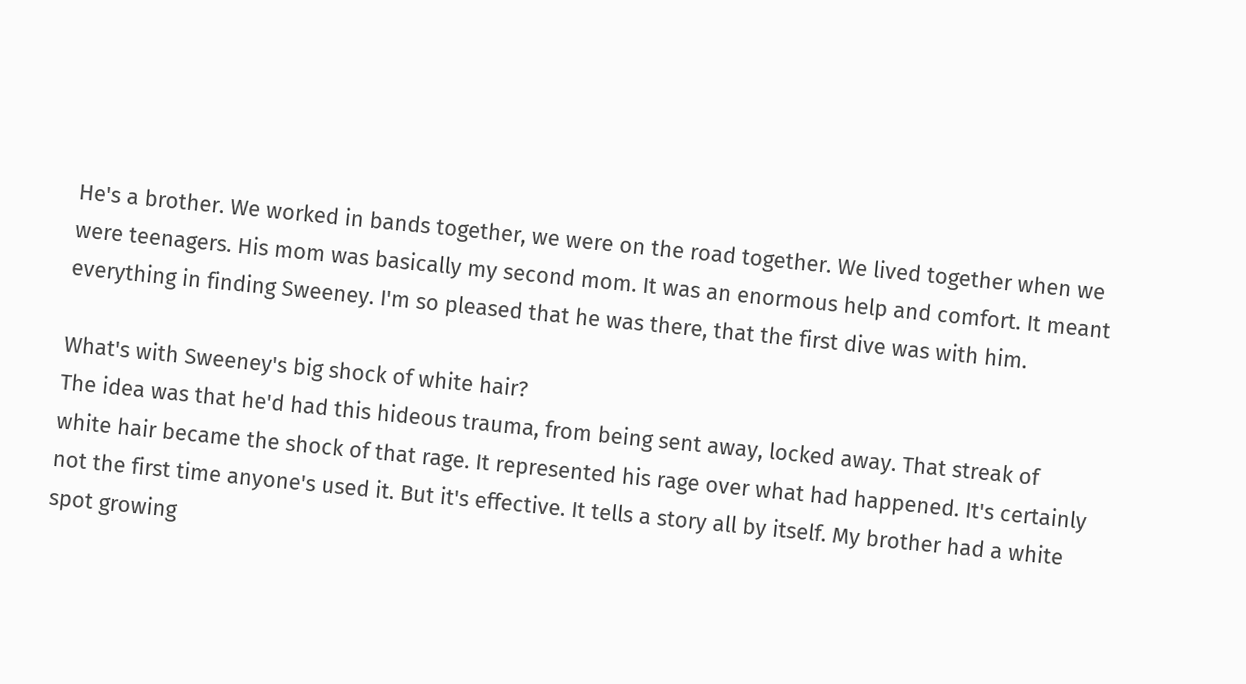He's a brother. We worked in bands together, we were on the road together. We lived together when we were teenagers. His mom was basically my second mom. It was an enormous help and comfort. It meant everything in finding Sweeney. I'm so pleased that he was there, that the first dive was with him.

What's with Sweeney's big shock of white hair?
The idea was that he'd had this hideous trauma, from being sent away, locked away. That streak of white hair became the shock of that rage. It represented his rage over what had happened. It's certainly not the first time anyone's used it. But it's effective. It tells a story all by itself. My brother had a white spot growing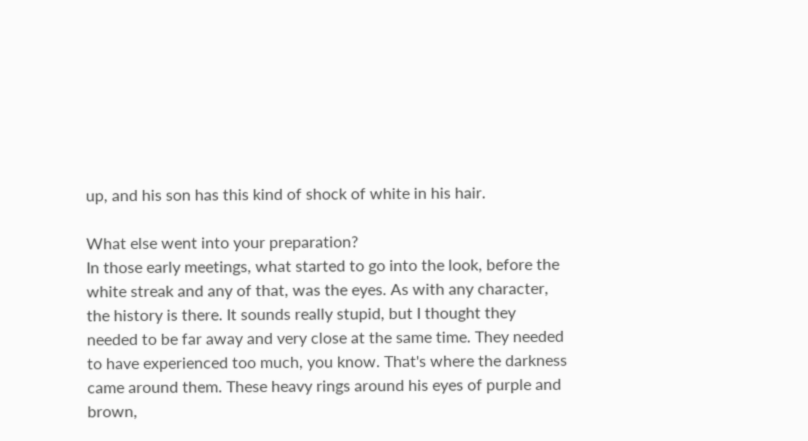up, and his son has this kind of shock of white in his hair.

What else went into your preparation?
In those early meetings, what started to go into the look, before the white streak and any of that, was the eyes. As with any character, the history is there. It sounds really stupid, but I thought they needed to be far away and very close at the same time. They needed to have experienced too much, you know. That's where the darkness came around them. These heavy rings around his eyes of purple and brown,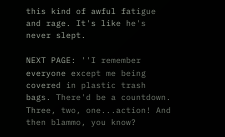this kind of awful fatigue and rage. It's like he's never slept.

NEXT PAGE: ''I remember everyone except me being covered in plastic trash bags. There'd be a countdown. Three, two, one...action! And then blammo, you know?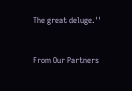The great deluge.''


From Our Partners